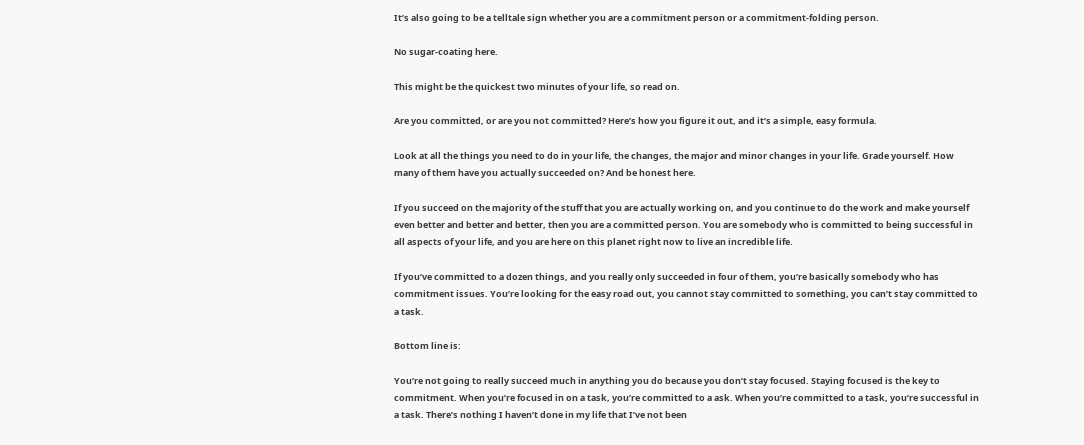It’s also going to be a telltale sign whether you are a commitment person or a commitment-folding person.

No sugar-coating here.

This might be the quickest two minutes of your life, so read on.

Are you committed, or are you not committed? Here’s how you figure it out, and it’s a simple, easy formula.

Look at all the things you need to do in your life, the changes, the major and minor changes in your life. Grade yourself. How many of them have you actually succeeded on? And be honest here.

If you succeed on the majority of the stuff that you are actually working on, and you continue to do the work and make yourself even better and better and better, then you are a committed person. You are somebody who is committed to being successful in all aspects of your life, and you are here on this planet right now to live an incredible life.

If you’ve committed to a dozen things, and you really only succeeded in four of them, you’re basically somebody who has commitment issues. You’re looking for the easy road out, you cannot stay committed to something, you can’t stay committed to a task.

Bottom line is:

You’re not going to really succeed much in anything you do because you don’t stay focused. Staying focused is the key to commitment. When you’re focused in on a task, you’re committed to a ask. When you’re committed to a task, you’re successful in a task. There’s nothing I haven’t done in my life that I’ve not been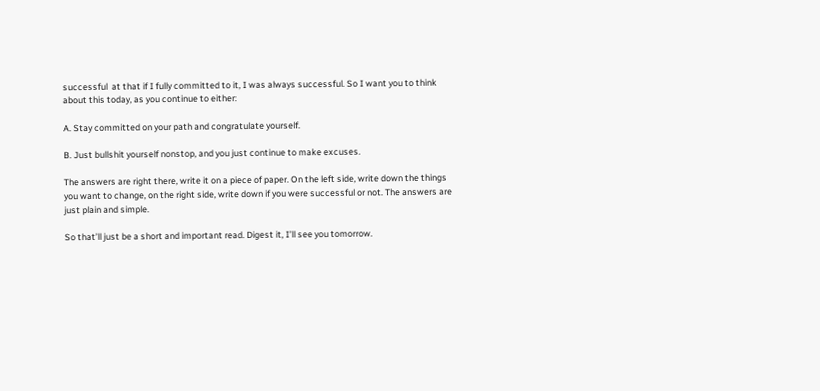successful  at that if I fully committed to it, I was always successful. So I want you to think about this today, as you continue to either:

A. Stay committed on your path and congratulate yourself.

B. Just bullshit yourself nonstop, and you just continue to make excuses.

The answers are right there, write it on a piece of paper. On the left side, write down the things you want to change, on the right side, write down if you were successful or not. The answers are just plain and simple.

So that’ll just be a short and important read. Digest it, I’ll see you tomorrow.